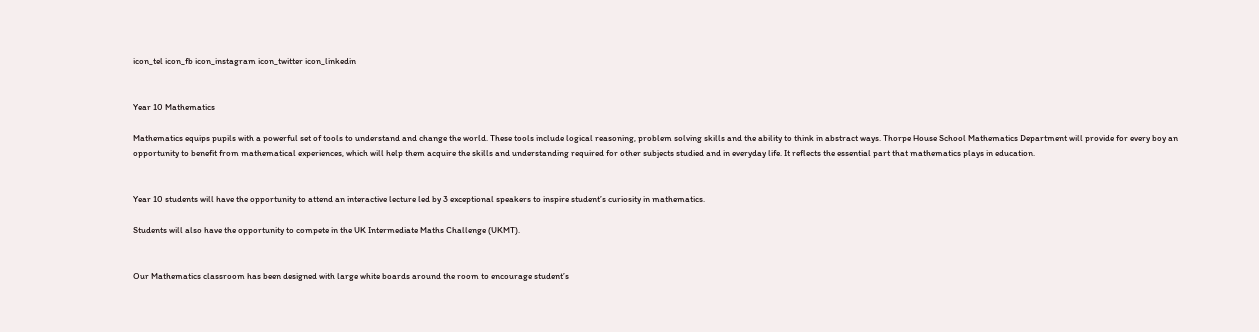icon_tel icon_fb icon_instagram icon_twitter icon_linkedin


Year 10 Mathematics

Mathematics equips pupils with a powerful set of tools to understand and change the world. These tools include logical reasoning, problem solving skills and the ability to think in abstract ways. Thorpe House School Mathematics Department will provide for every boy an opportunity to benefit from mathematical experiences, which will help them acquire the skills and understanding required for other subjects studied and in everyday life. It reflects the essential part that mathematics plays in education.


Year 10 students will have the opportunity to attend an interactive lecture led by 3 exceptional speakers to inspire student’s curiosity in mathematics.

Students will also have the opportunity to compete in the UK Intermediate Maths Challenge (UKMT).


Our Mathematics classroom has been designed with large white boards around the room to encourage student’s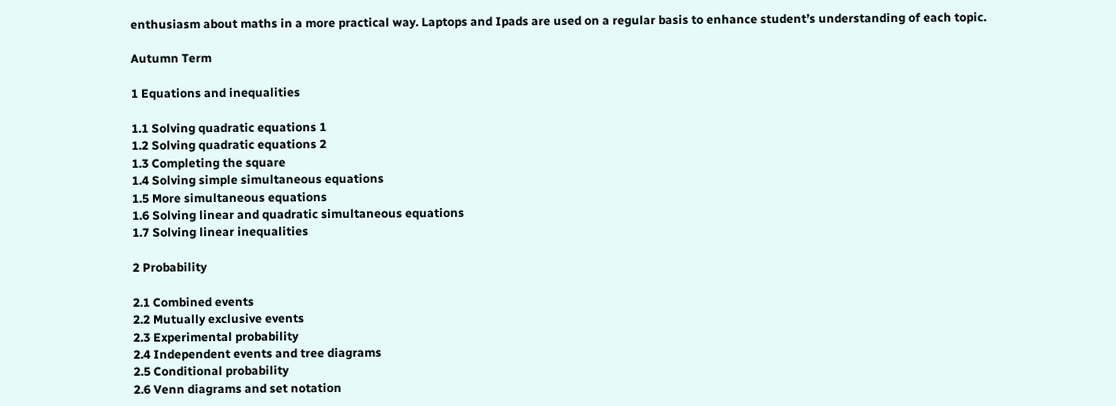enthusiasm about maths in a more practical way. Laptops and Ipads are used on a regular basis to enhance student’s understanding of each topic.

Autumn Term

1 Equations and inequalities

1.1 Solving quadratic equations 1
1.2 Solving quadratic equations 2
1.3 Completing the square
1.4 Solving simple simultaneous equations
1.5 More simultaneous equations
1.6 Solving linear and quadratic simultaneous equations
1.7 Solving linear inequalities

2 Probability

2.1 Combined events
2.2 Mutually exclusive events
2.3 Experimental probability
2.4 Independent events and tree diagrams
2.5 Conditional probability
2.6 Venn diagrams and set notation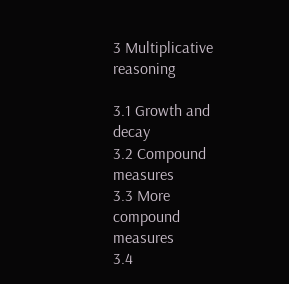3 Multiplicative reasoning

3.1 Growth and decay
3.2 Compound measures
3.3 More compound measures
3.4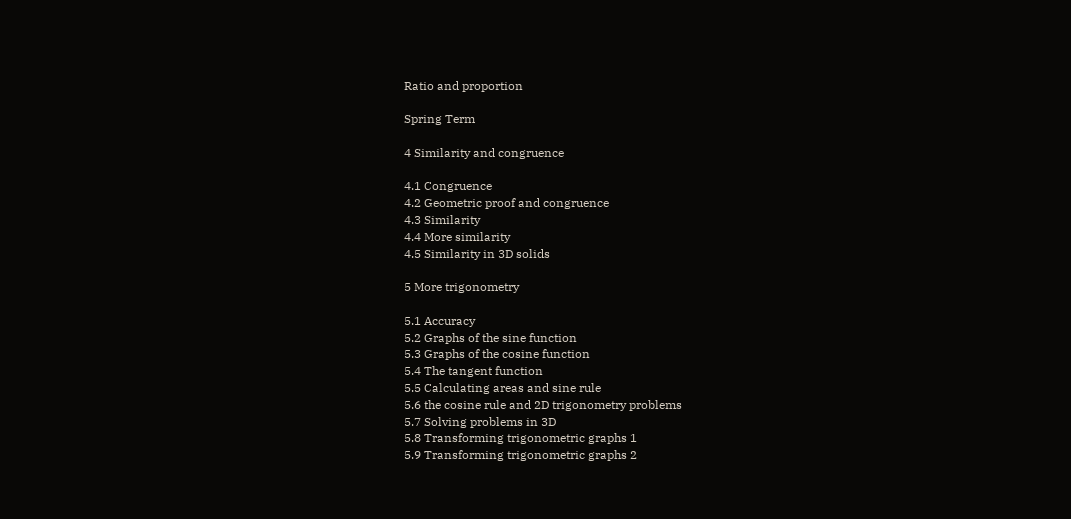Ratio and proportion

Spring Term

4 Similarity and congruence

4.1 Congruence
4.2 Geometric proof and congruence
4.3 Similarity
4.4 More similarity
4.5 Similarity in 3D solids

5 More trigonometry

5.1 Accuracy
5.2 Graphs of the sine function
5.3 Graphs of the cosine function
5.4 The tangent function
5.5 Calculating areas and sine rule
5.6 the cosine rule and 2D trigonometry problems
5.7 Solving problems in 3D
5.8 Transforming trigonometric graphs 1
5.9 Transforming trigonometric graphs 2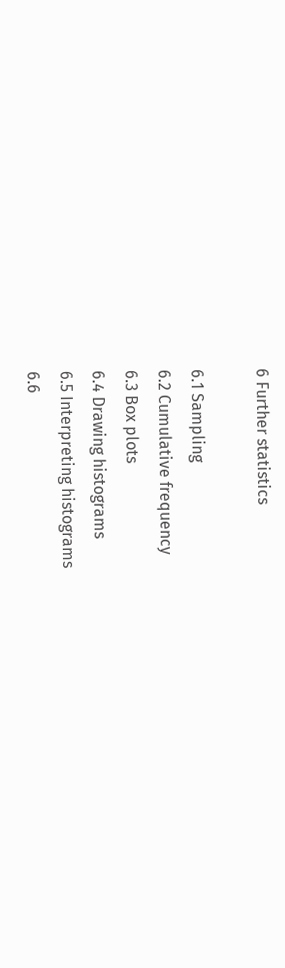6 Further statistics

6.1 Sampling
6.2 Cumulative frequency
6.3 Box plots
6.4 Drawing histograms
6.5 Interpreting histograms
6.6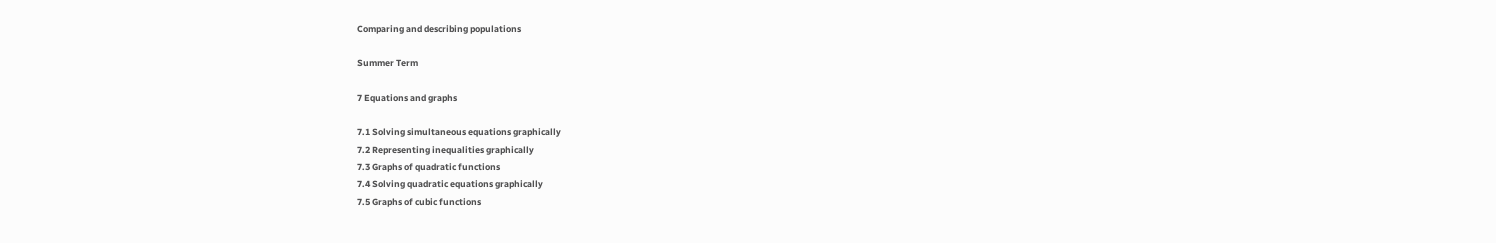Comparing and describing populations

Summer Term

7 Equations and graphs

7.1 Solving simultaneous equations graphically
7.2 Representing inequalities graphically
7.3 Graphs of quadratic functions
7.4 Solving quadratic equations graphically
7.5 Graphs of cubic functions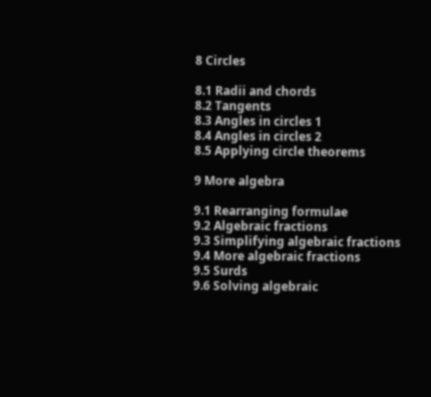8 Circles

8.1 Radii and chords
8.2 Tangents
8.3 Angles in circles 1
8.4 Angles in circles 2
8.5 Applying circle theorems

9 More algebra

9.1 Rearranging formulae
9.2 Algebraic fractions
9.3 Simplifying algebraic fractions
9.4 More algebraic fractions
9.5 Surds
9.6 Solving algebraic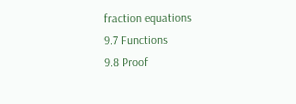fraction equations
9.7 Functions
9.8 Proof